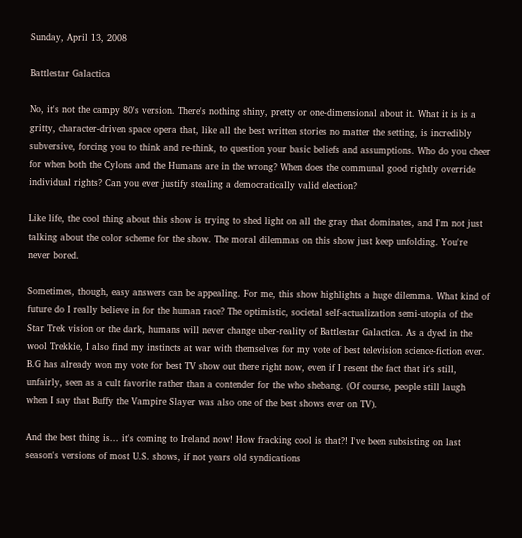Sunday, April 13, 2008

Battlestar Galactica

No, it's not the campy 80's version. There's nothing shiny, pretty or one-dimensional about it. What it is is a gritty, character-driven space opera that, like all the best written stories no matter the setting, is incredibly subversive, forcing you to think and re-think, to question your basic beliefs and assumptions. Who do you cheer for when both the Cylons and the Humans are in the wrong? When does the communal good rightly override individual rights? Can you ever justify stealing a democratically valid election?

Like life, the cool thing about this show is trying to shed light on all the gray that dominates, and I'm not just talking about the color scheme for the show. The moral dilemmas on this show just keep unfolding. You're never bored.

Sometimes, though, easy answers can be appealing. For me, this show highlights a huge dilemma. What kind of future do I really believe in for the human race? The optimistic, societal self-actualization semi-utopia of the Star Trek vision or the dark, humans will never change uber-reality of Battlestar Galactica. As a dyed in the wool Trekkie, I also find my instincts at war with themselves for my vote of best television science-fiction ever. B.G has already won my vote for best TV show out there right now, even if I resent the fact that it's still, unfairly, seen as a cult favorite rather than a contender for the who shebang. (Of course, people still laugh when I say that Buffy the Vampire Slayer was also one of the best shows ever on TV).

And the best thing is... it's coming to Ireland now! How fracking cool is that?! I've been subsisting on last season's versions of most U.S. shows, if not years old syndications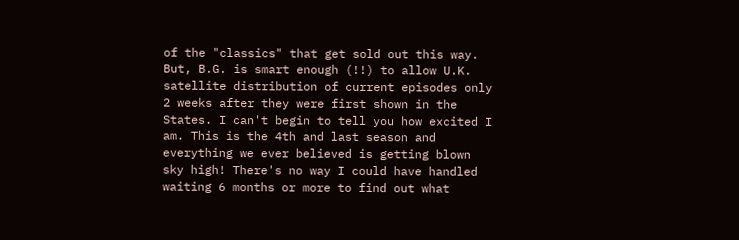of the "classics" that get sold out this way. But, B.G. is smart enough (!!) to allow U.K. satellite distribution of current episodes only 2 weeks after they were first shown in the States. I can't begin to tell you how excited I am. This is the 4th and last season and everything we ever believed is getting blown sky high! There's no way I could have handled waiting 6 months or more to find out what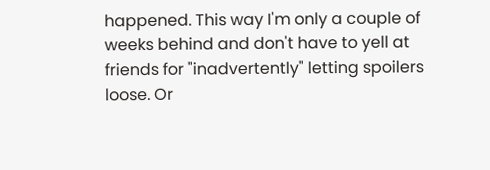happened. This way I'm only a couple of weeks behind and don't have to yell at friends for "inadvertently" letting spoilers loose. Or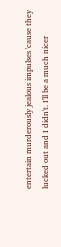entertain murderously jealous impulses 'cause they lucked out and I didn't. I'll be a much nicer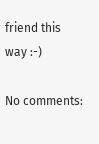friend this way :-)

No comments: